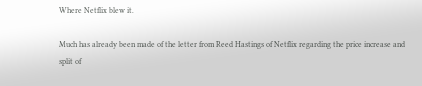Where Netflix blew it.

Much has already been made of the letter from Reed Hastings of Netflix regarding the price increase and split of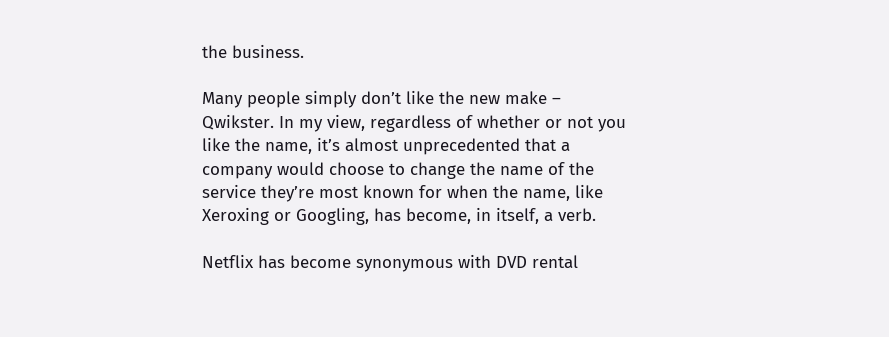the business.

Many people simply don’t like the new make – Qwikster. In my view, regardless of whether or not you like the name, it’s almost unprecedented that a company would choose to change the name of the service they’re most known for when the name, like Xeroxing or Googling, has become, in itself, a verb.

Netflix has become synonymous with DVD rental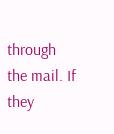through the mail. If they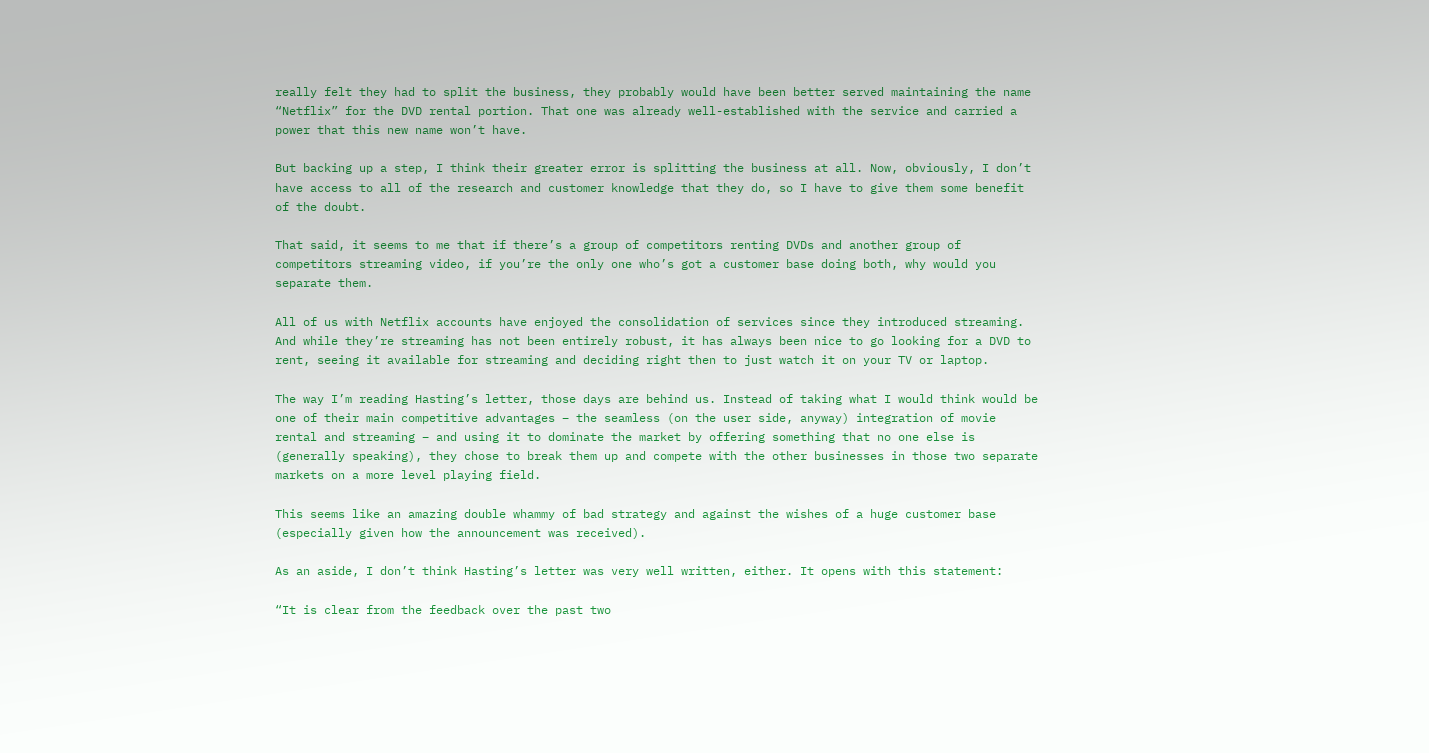really felt they had to split the business, they probably would have been better served maintaining the name “Netflix” for the DVD rental portion. That one was already well-established with the service and carried a power that this new name won’t have.

But backing up a step, I think their greater error is splitting the business at all. Now, obviously, I don’t have access to all of the research and customer knowledge that they do, so I have to give them some benefit of the doubt.

That said, it seems to me that if there’s a group of competitors renting DVDs and another group of competitors streaming video, if you’re the only one who’s got a customer base doing both, why would you separate them.

All of us with Netflix accounts have enjoyed the consolidation of services since they introduced streaming. And while they’re streaming has not been entirely robust, it has always been nice to go looking for a DVD to rent, seeing it available for streaming and deciding right then to just watch it on your TV or laptop.

The way I’m reading Hasting’s letter, those days are behind us. Instead of taking what I would think would be one of their main competitive advantages – the seamless (on the user side, anyway) integration of movie rental and streaming – and using it to dominate the market by offering something that no one else is (generally speaking), they chose to break them up and compete with the other businesses in those two separate markets on a more level playing field.

This seems like an amazing double whammy of bad strategy and against the wishes of a huge customer base (especially given how the announcement was received).

As an aside, I don’t think Hasting’s letter was very well written, either. It opens with this statement:

“It is clear from the feedback over the past two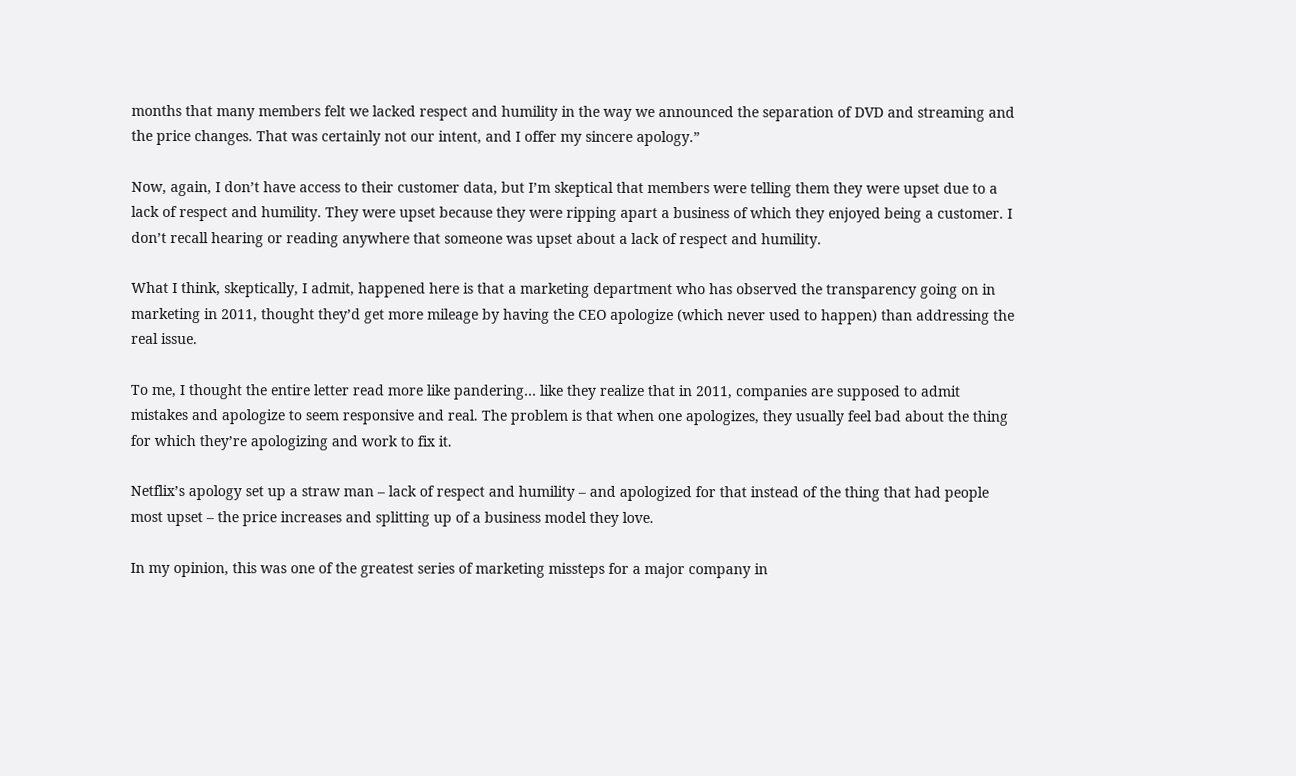months that many members felt we lacked respect and humility in the way we announced the separation of DVD and streaming and the price changes. That was certainly not our intent, and I offer my sincere apology.”

Now, again, I don’t have access to their customer data, but I’m skeptical that members were telling them they were upset due to a lack of respect and humility. They were upset because they were ripping apart a business of which they enjoyed being a customer. I don’t recall hearing or reading anywhere that someone was upset about a lack of respect and humility.

What I think, skeptically, I admit, happened here is that a marketing department who has observed the transparency going on in marketing in 2011, thought they’d get more mileage by having the CEO apologize (which never used to happen) than addressing the real issue.

To me, I thought the entire letter read more like pandering… like they realize that in 2011, companies are supposed to admit mistakes and apologize to seem responsive and real. The problem is that when one apologizes, they usually feel bad about the thing for which they’re apologizing and work to fix it.

Netflix’s apology set up a straw man – lack of respect and humility – and apologized for that instead of the thing that had people most upset – the price increases and splitting up of a business model they love.

In my opinion, this was one of the greatest series of marketing missteps for a major company in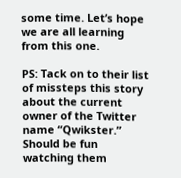some time. Let’s hope we are all learning from this one.

PS: Tack on to their list of missteps this story about the current owner of the Twitter name “Qwikster.” Should be fun watching them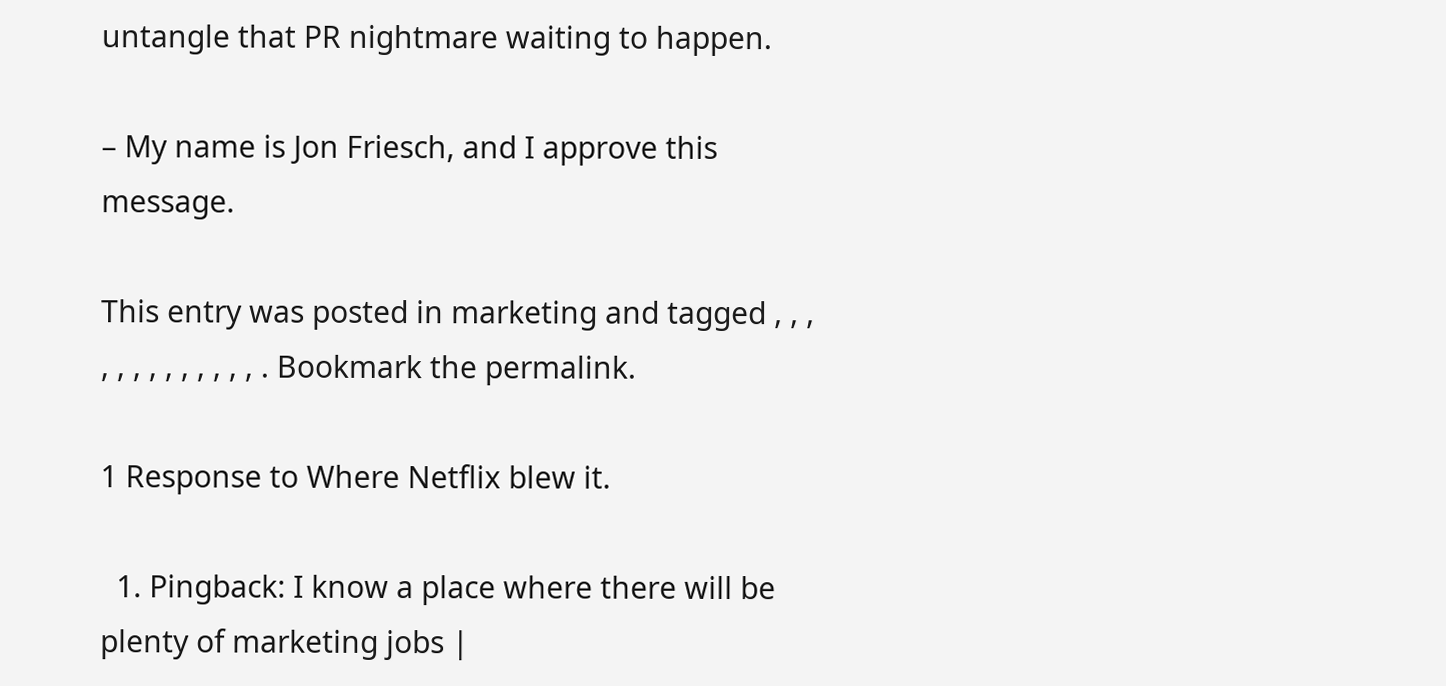untangle that PR nightmare waiting to happen.

– My name is Jon Friesch, and I approve this message.

This entry was posted in marketing and tagged , , , , , , , , , , , , , . Bookmark the permalink.

1 Response to Where Netflix blew it.

  1. Pingback: I know a place where there will be plenty of marketing jobs |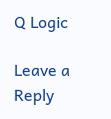Q Logic

Leave a Reply